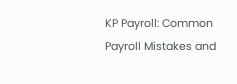KP Payroll: Common Payroll Mistakes and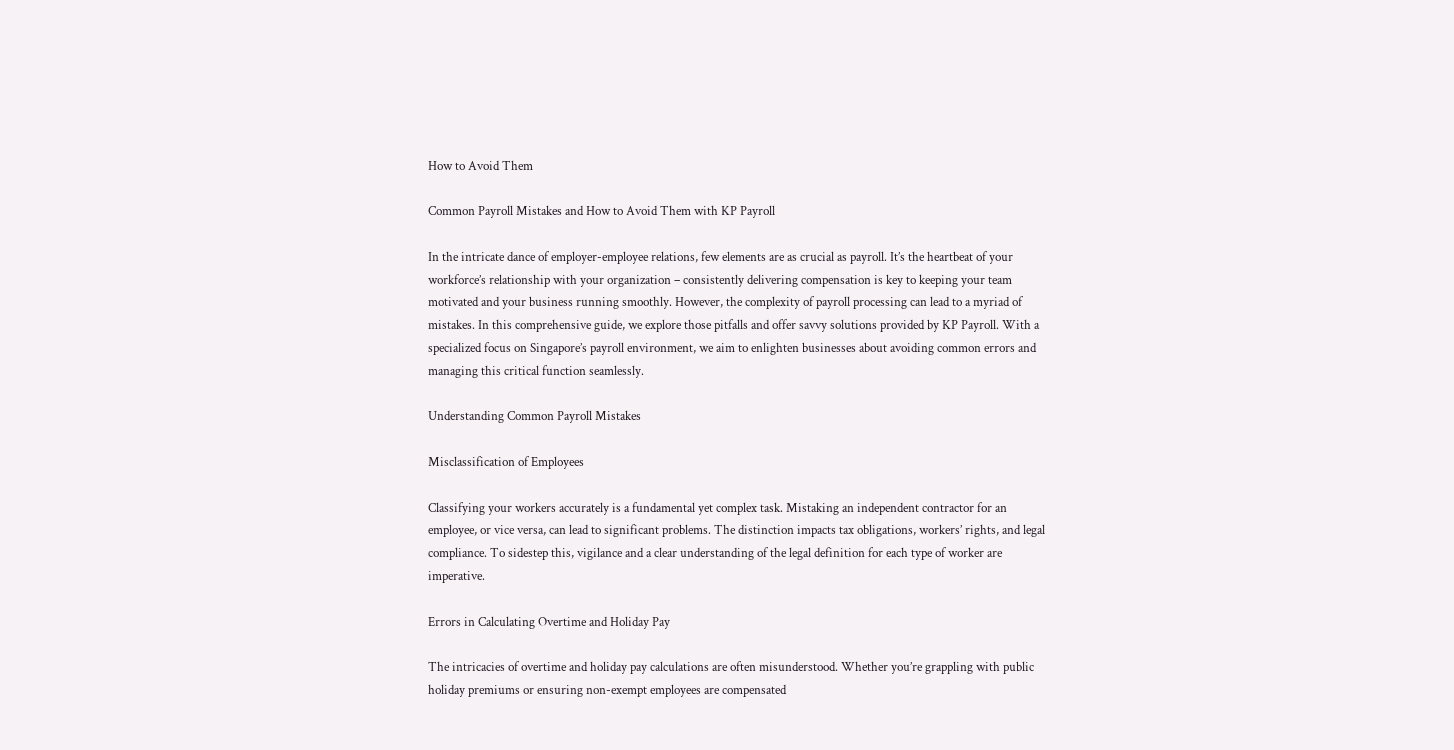How to Avoid Them

Common Payroll Mistakes and How to Avoid Them with KP Payroll

In the intricate dance of employer-employee relations, few elements are as crucial as payroll. It’s the heartbeat of your workforce’s relationship with your organization – consistently delivering compensation is key to keeping your team motivated and your business running smoothly. However, the complexity of payroll processing can lead to a myriad of mistakes. In this comprehensive guide, we explore those pitfalls and offer savvy solutions provided by KP Payroll. With a specialized focus on Singapore’s payroll environment, we aim to enlighten businesses about avoiding common errors and managing this critical function seamlessly.

Understanding Common Payroll Mistakes

Misclassification of Employees

Classifying your workers accurately is a fundamental yet complex task. Mistaking an independent contractor for an employee, or vice versa, can lead to significant problems. The distinction impacts tax obligations, workers’ rights, and legal compliance. To sidestep this, vigilance and a clear understanding of the legal definition for each type of worker are imperative.

Errors in Calculating Overtime and Holiday Pay

The intricacies of overtime and holiday pay calculations are often misunderstood. Whether you’re grappling with public holiday premiums or ensuring non-exempt employees are compensated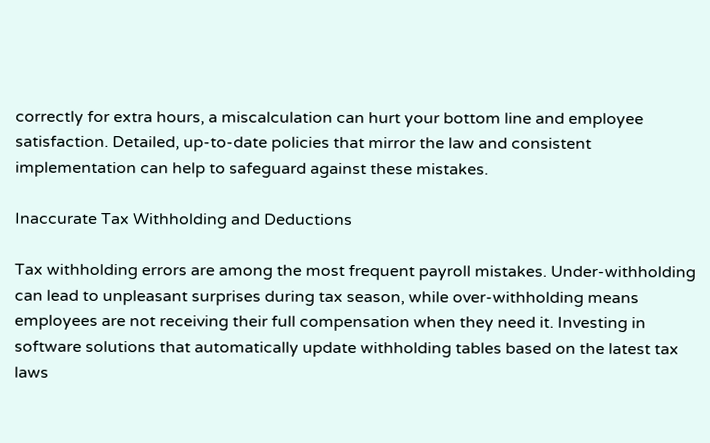correctly for extra hours, a miscalculation can hurt your bottom line and employee satisfaction. Detailed, up-to-date policies that mirror the law and consistent implementation can help to safeguard against these mistakes.

Inaccurate Tax Withholding and Deductions

Tax withholding errors are among the most frequent payroll mistakes. Under-withholding can lead to unpleasant surprises during tax season, while over-withholding means employees are not receiving their full compensation when they need it. Investing in software solutions that automatically update withholding tables based on the latest tax laws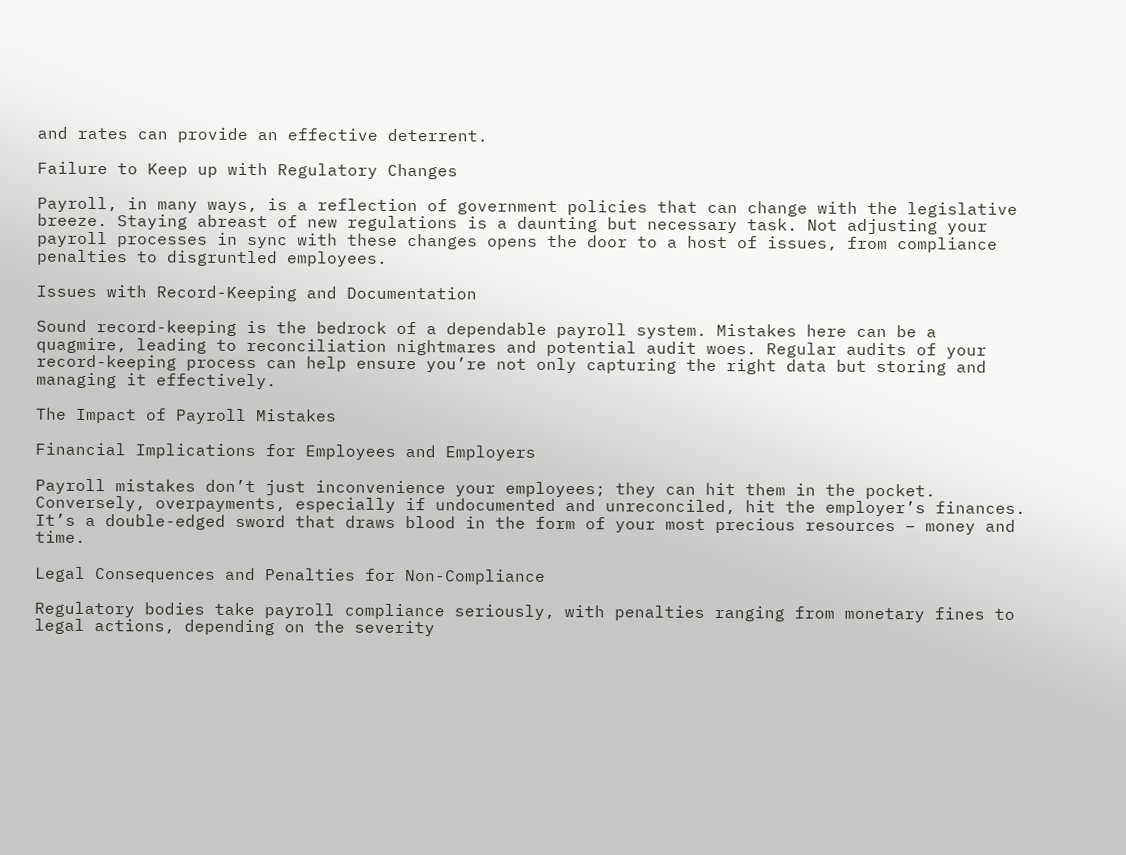and rates can provide an effective deterrent.

Failure to Keep up with Regulatory Changes

Payroll, in many ways, is a reflection of government policies that can change with the legislative breeze. Staying abreast of new regulations is a daunting but necessary task. Not adjusting your payroll processes in sync with these changes opens the door to a host of issues, from compliance penalties to disgruntled employees.

Issues with Record-Keeping and Documentation

Sound record-keeping is the bedrock of a dependable payroll system. Mistakes here can be a quagmire, leading to reconciliation nightmares and potential audit woes. Regular audits of your record-keeping process can help ensure you’re not only capturing the right data but storing and managing it effectively.

The Impact of Payroll Mistakes

Financial Implications for Employees and Employers

Payroll mistakes don’t just inconvenience your employees; they can hit them in the pocket. Conversely, overpayments, especially if undocumented and unreconciled, hit the employer’s finances. It’s a double-edged sword that draws blood in the form of your most precious resources – money and time.

Legal Consequences and Penalties for Non-Compliance

Regulatory bodies take payroll compliance seriously, with penalties ranging from monetary fines to legal actions, depending on the severity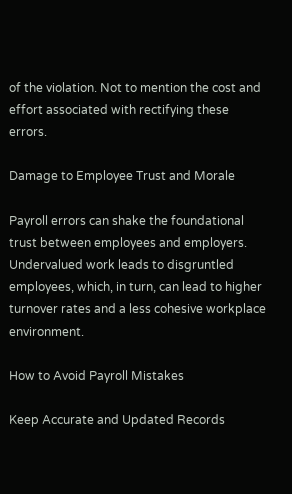of the violation. Not to mention the cost and effort associated with rectifying these errors.

Damage to Employee Trust and Morale

Payroll errors can shake the foundational trust between employees and employers. Undervalued work leads to disgruntled employees, which, in turn, can lead to higher turnover rates and a less cohesive workplace environment.

How to Avoid Payroll Mistakes

Keep Accurate and Updated Records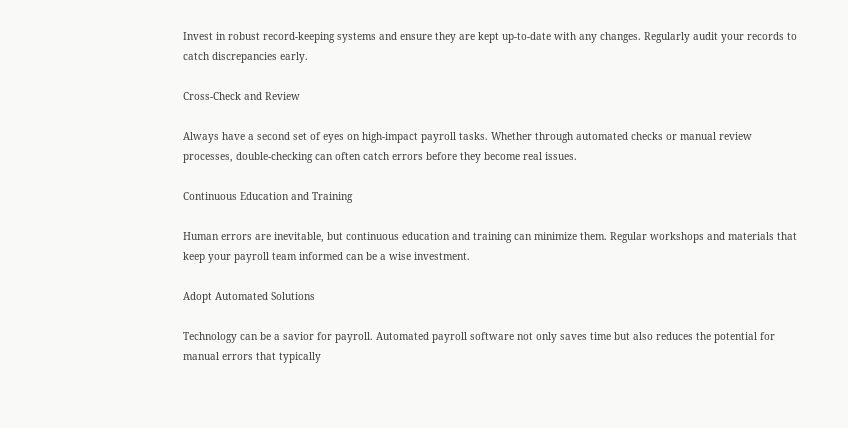Invest in robust record-keeping systems and ensure they are kept up-to-date with any changes. Regularly audit your records to catch discrepancies early.

Cross-Check and Review

Always have a second set of eyes on high-impact payroll tasks. Whether through automated checks or manual review processes, double-checking can often catch errors before they become real issues.

Continuous Education and Training

Human errors are inevitable, but continuous education and training can minimize them. Regular workshops and materials that keep your payroll team informed can be a wise investment.

Adopt Automated Solutions

Technology can be a savior for payroll. Automated payroll software not only saves time but also reduces the potential for manual errors that typically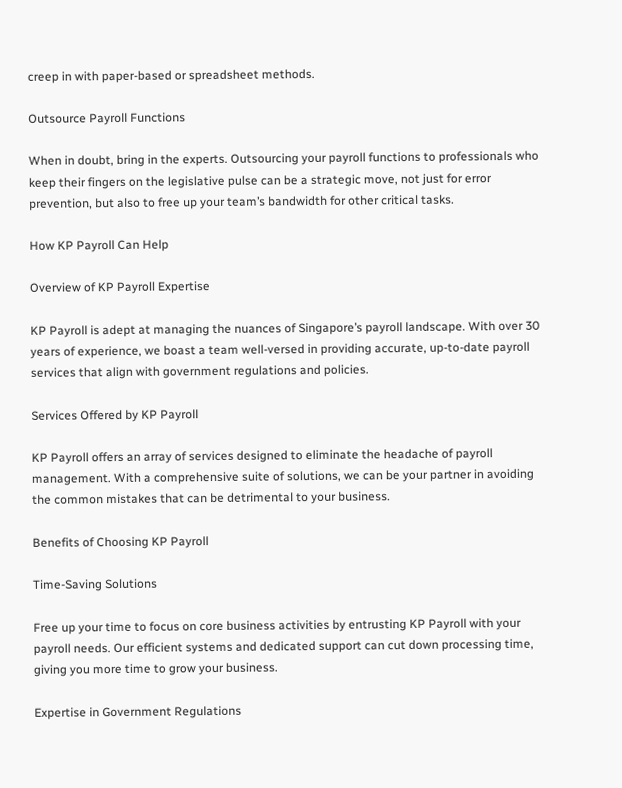creep in with paper-based or spreadsheet methods.

Outsource Payroll Functions

When in doubt, bring in the experts. Outsourcing your payroll functions to professionals who keep their fingers on the legislative pulse can be a strategic move, not just for error prevention, but also to free up your team’s bandwidth for other critical tasks.

How KP Payroll Can Help

Overview of KP Payroll Expertise

KP Payroll is adept at managing the nuances of Singapore’s payroll landscape. With over 30 years of experience, we boast a team well-versed in providing accurate, up-to-date payroll services that align with government regulations and policies.

Services Offered by KP Payroll

KP Payroll offers an array of services designed to eliminate the headache of payroll management. With a comprehensive suite of solutions, we can be your partner in avoiding the common mistakes that can be detrimental to your business.

Benefits of Choosing KP Payroll

Time-Saving Solutions

Free up your time to focus on core business activities by entrusting KP Payroll with your payroll needs. Our efficient systems and dedicated support can cut down processing time, giving you more time to grow your business.

Expertise in Government Regulations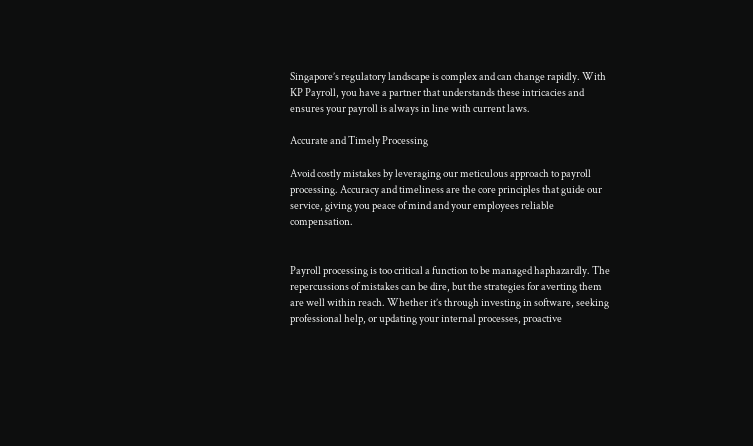Singapore’s regulatory landscape is complex and can change rapidly. With KP Payroll, you have a partner that understands these intricacies and ensures your payroll is always in line with current laws.

Accurate and Timely Processing

Avoid costly mistakes by leveraging our meticulous approach to payroll processing. Accuracy and timeliness are the core principles that guide our service, giving you peace of mind and your employees reliable compensation.


Payroll processing is too critical a function to be managed haphazardly. The repercussions of mistakes can be dire, but the strategies for averting them are well within reach. Whether it’s through investing in software, seeking professional help, or updating your internal processes, proactive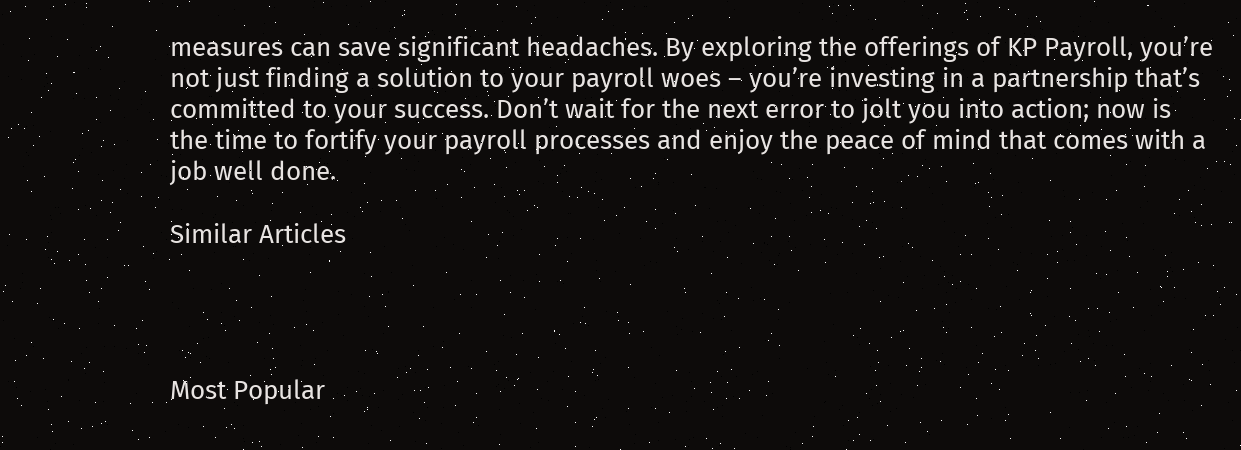measures can save significant headaches. By exploring the offerings of KP Payroll, you’re not just finding a solution to your payroll woes – you’re investing in a partnership that’s committed to your success. Don’t wait for the next error to jolt you into action; now is the time to fortify your payroll processes and enjoy the peace of mind that comes with a job well done.

Similar Articles




Most Popular